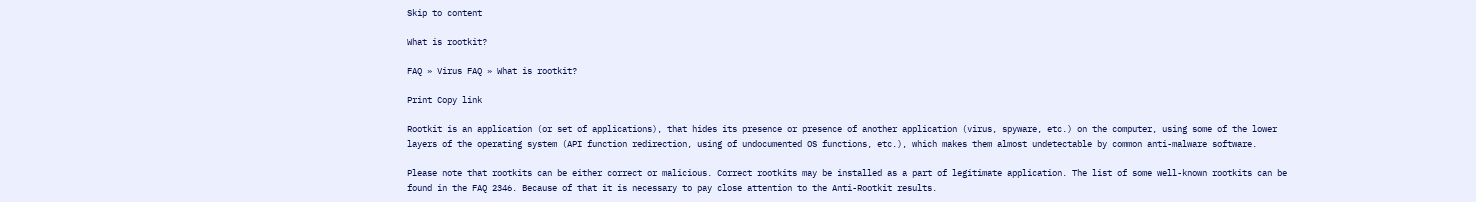Skip to content

What is rootkit?

FAQ » Virus FAQ » What is rootkit?

Print Copy link

Rootkit is an application (or set of applications), that hides its presence or presence of another application (virus, spyware, etc.) on the computer, using some of the lower layers of the operating system (API function redirection, using of undocumented OS functions, etc.), which makes them almost undetectable by common anti-malware software.

Please note that rootkits can be either correct or malicious. Correct rootkits may be installed as a part of legitimate application. The list of some well-known rootkits can be found in the FAQ 2346. Because of that it is necessary to pay close attention to the Anti-Rootkit results.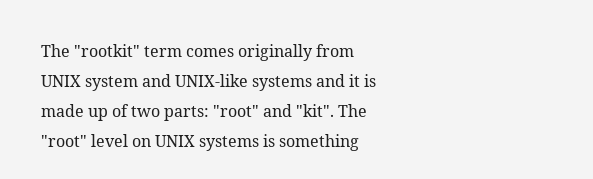The "rootkit" term comes originally from UNIX system and UNIX-like systems and it is made up of two parts: "root" and "kit". The "root" level on UNIX systems is something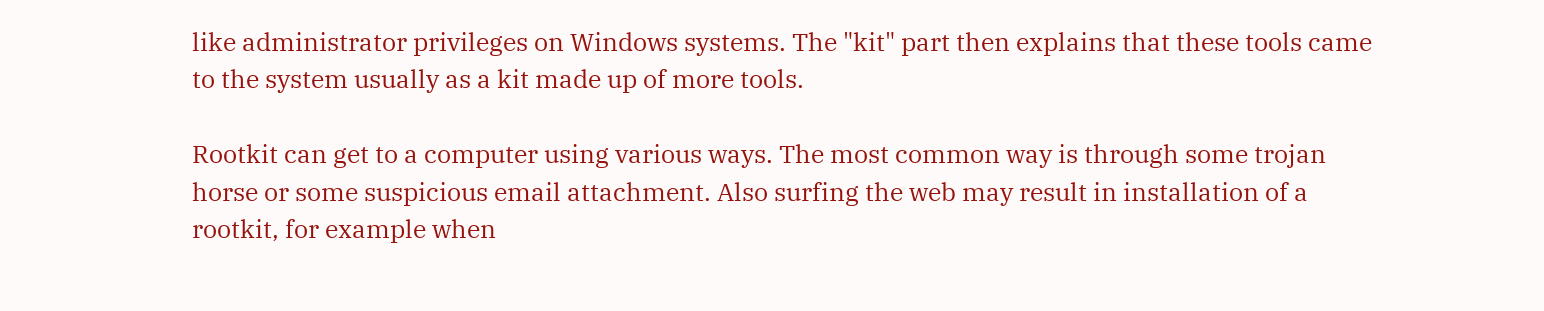like administrator privileges on Windows systems. The "kit" part then explains that these tools came to the system usually as a kit made up of more tools.

Rootkit can get to a computer using various ways. The most common way is through some trojan horse or some suspicious email attachment. Also surfing the web may result in installation of a rootkit, for example when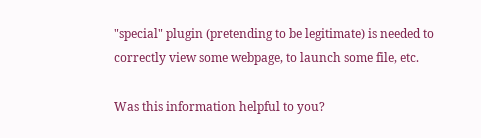"special" plugin (pretending to be legitimate) is needed to correctly view some webpage, to launch some file, etc.

Was this information helpful to you?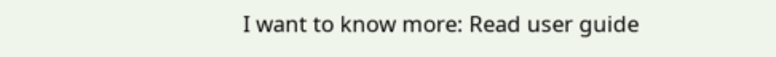I want to know more: Read user guide